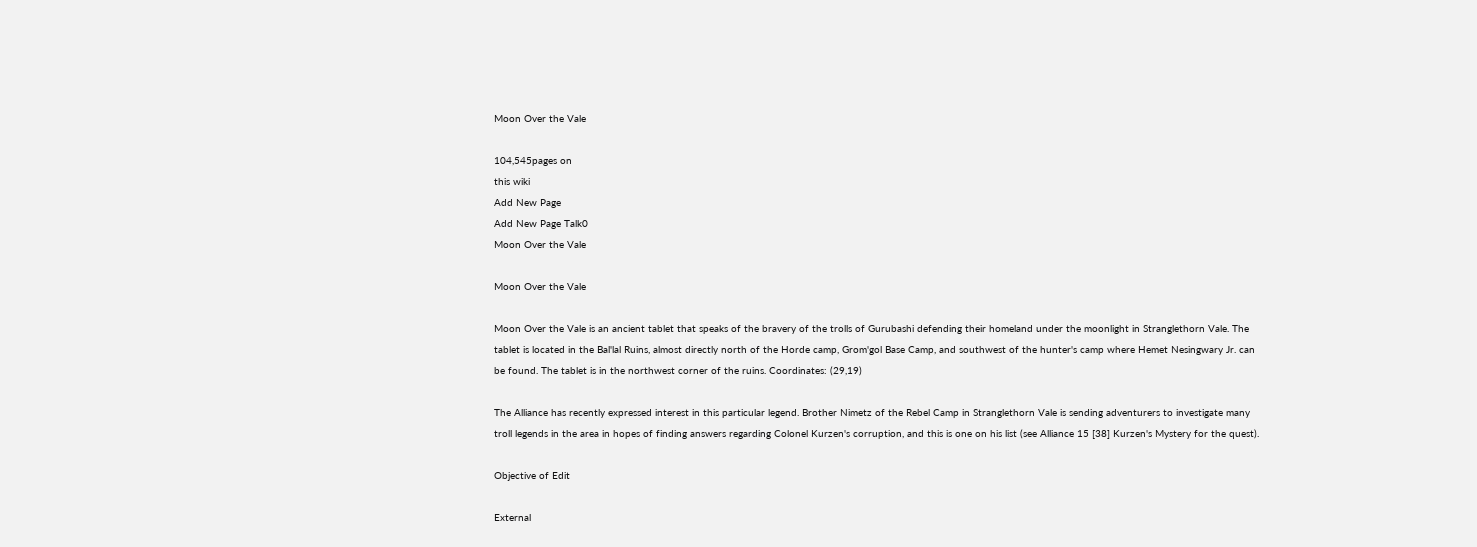Moon Over the Vale

104,545pages on
this wiki
Add New Page
Add New Page Talk0
Moon Over the Vale

Moon Over the Vale

Moon Over the Vale is an ancient tablet that speaks of the bravery of the trolls of Gurubashi defending their homeland under the moonlight in Stranglethorn Vale. The tablet is located in the Bal'lal Ruins, almost directly north of the Horde camp, Grom'gol Base Camp, and southwest of the hunter's camp where Hemet Nesingwary Jr. can be found. The tablet is in the northwest corner of the ruins. Coordinates: (29,19)

The Alliance has recently expressed interest in this particular legend. Brother Nimetz of the Rebel Camp in Stranglethorn Vale is sending adventurers to investigate many troll legends in the area in hopes of finding answers regarding Colonel Kurzen's corruption, and this is one on his list (see Alliance 15 [38] Kurzen's Mystery for the quest).

Objective of Edit

External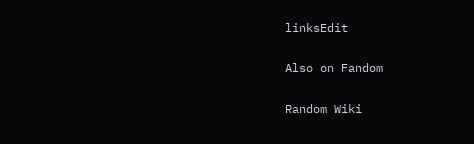linksEdit

Also on Fandom

Random Wiki